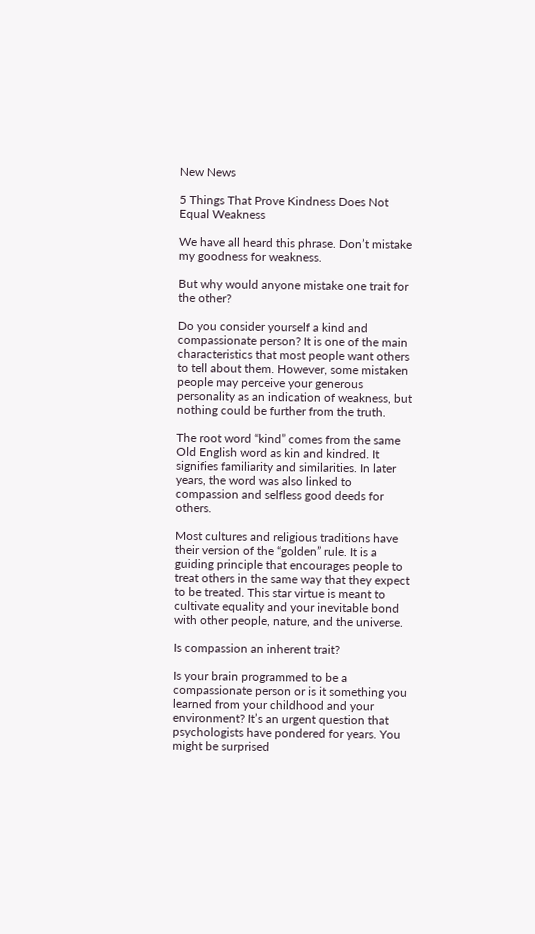New News

5 Things That Prove Kindness Does Not Equal Weakness

We have all heard this phrase. Don’t mistake my goodness for weakness.

But why would anyone mistake one trait for the other?

Do you consider yourself a kind and compassionate person? It is one of the main characteristics that most people want others to tell about them. However, some mistaken people may perceive your generous personality as an indication of weakness, but nothing could be further from the truth.

The root word “kind” comes from the same Old English word as kin and kindred. It signifies familiarity and similarities. In later years, the word was also linked to compassion and selfless good deeds for others.

Most cultures and religious traditions have their version of the “golden” rule. It is a guiding principle that encourages people to treat others in the same way that they expect to be treated. This star virtue is meant to cultivate equality and your inevitable bond with other people, nature, and the universe.

Is compassion an inherent trait?

Is your brain programmed to be a compassionate person or is it something you learned from your childhood and your environment? It’s an urgent question that psychologists have pondered for years. You might be surprised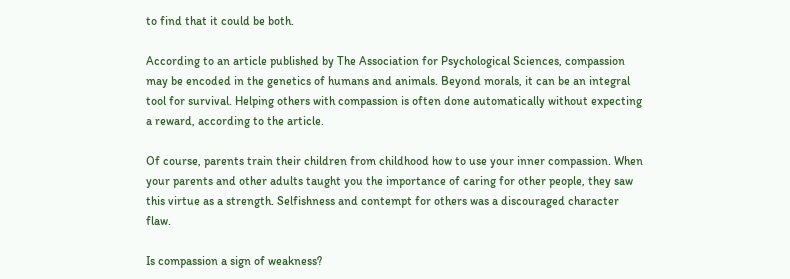to find that it could be both.

According to an article published by The Association for Psychological Sciences, compassion may be encoded in the genetics of humans and animals. Beyond morals, it can be an integral tool for survival. Helping others with compassion is often done automatically without expecting a reward, according to the article.

Of course, parents train their children from childhood how to use your inner compassion. When your parents and other adults taught you the importance of caring for other people, they saw this virtue as a strength. Selfishness and contempt for others was a discouraged character flaw.

Is compassion a sign of weakness?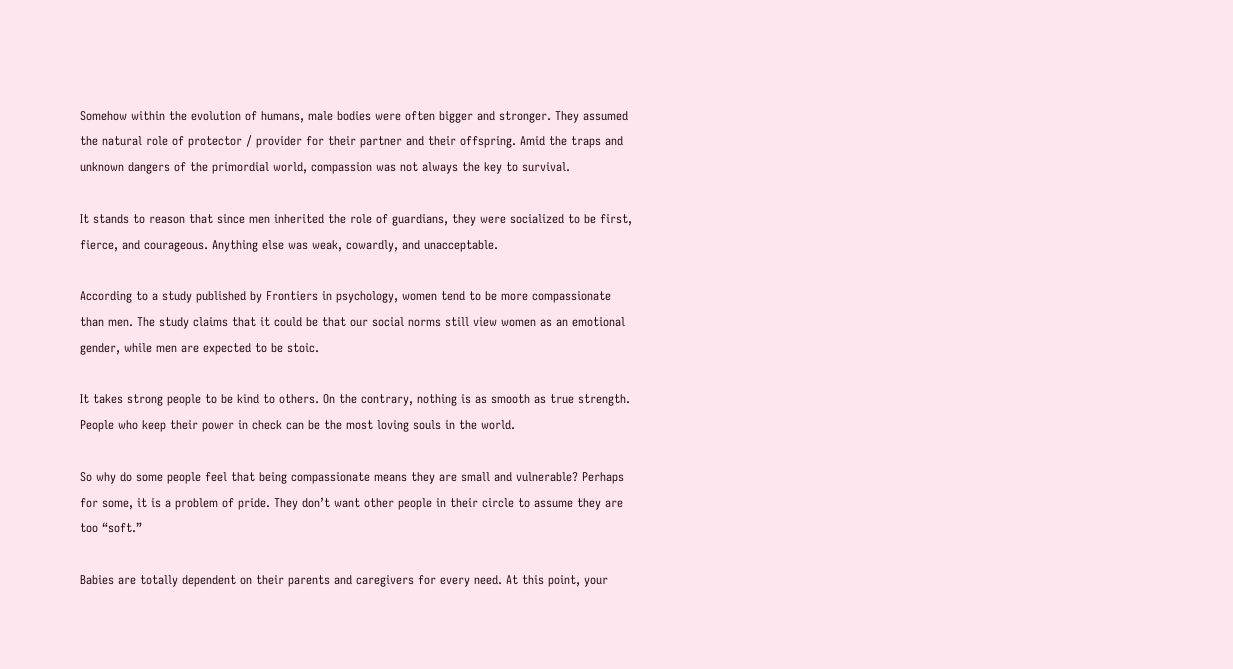Somehow within the evolution of humans, male bodies were often bigger and stronger. They assumed the natural role of protector / provider for their partner and their offspring. Amid the traps and unknown dangers of the primordial world, compassion was not always the key to survival.

It stands to reason that since men inherited the role of guardians, they were socialized to be first, fierce, and courageous. Anything else was weak, cowardly, and unacceptable.

According to a study published by Frontiers in psychology, women tend to be more compassionate than men. The study claims that it could be that our social norms still view women as an emotional gender, while men are expected to be stoic.

It takes strong people to be kind to others. On the contrary, nothing is as smooth as true strength. People who keep their power in check can be the most loving souls in the world.

So why do some people feel that being compassionate means they are small and vulnerable? Perhaps for some, it is a problem of pride. They don’t want other people in their circle to assume they are too “soft.”

Babies are totally dependent on their parents and caregivers for every need. At this point, your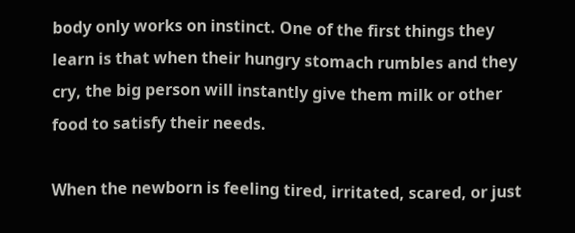body only works on instinct. One of the first things they learn is that when their hungry stomach rumbles and they cry, the big person will instantly give them milk or other food to satisfy their needs.

When the newborn is feeling tired, irritated, scared, or just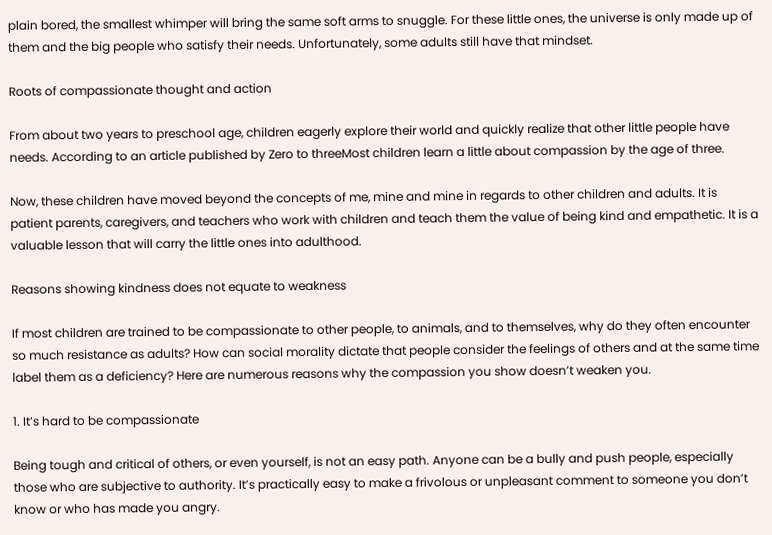plain bored, the smallest whimper will bring the same soft arms to snuggle. For these little ones, the universe is only made up of them and the big people who satisfy their needs. Unfortunately, some adults still have that mindset.

Roots of compassionate thought and action

From about two years to preschool age, children eagerly explore their world and quickly realize that other little people have needs. According to an article published by Zero to threeMost children learn a little about compassion by the age of three.

Now, these children have moved beyond the concepts of me, mine and mine in regards to other children and adults. It is patient parents, caregivers, and teachers who work with children and teach them the value of being kind and empathetic. It is a valuable lesson that will carry the little ones into adulthood.

Reasons showing kindness does not equate to weakness

If most children are trained to be compassionate to other people, to animals, and to themselves, why do they often encounter so much resistance as adults? How can social morality dictate that people consider the feelings of others and at the same time label them as a deficiency? Here are numerous reasons why the compassion you show doesn’t weaken you.

1. It’s hard to be compassionate

Being tough and critical of others, or even yourself, is not an easy path. Anyone can be a bully and push people, especially those who are subjective to authority. It’s practically easy to make a frivolous or unpleasant comment to someone you don’t know or who has made you angry.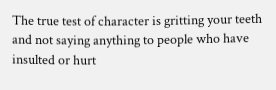The true test of character is gritting your teeth and not saying anything to people who have insulted or hurt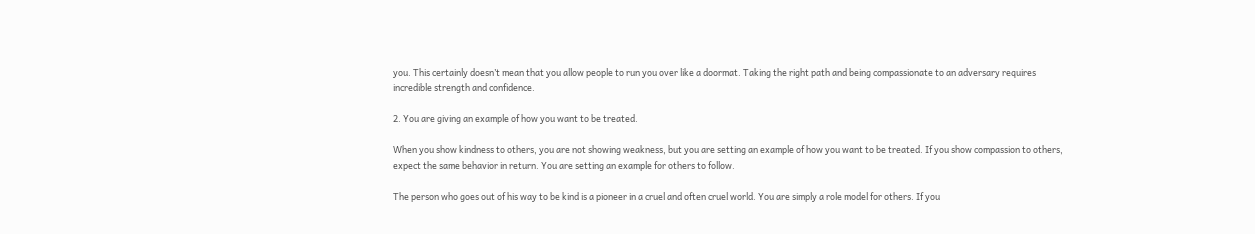you. This certainly doesn’t mean that you allow people to run you over like a doormat. Taking the right path and being compassionate to an adversary requires incredible strength and confidence.

2. You are giving an example of how you want to be treated.

When you show kindness to others, you are not showing weakness, but you are setting an example of how you want to be treated. If you show compassion to others, expect the same behavior in return. You are setting an example for others to follow.

The person who goes out of his way to be kind is a pioneer in a cruel and often cruel world. You are simply a role model for others. If you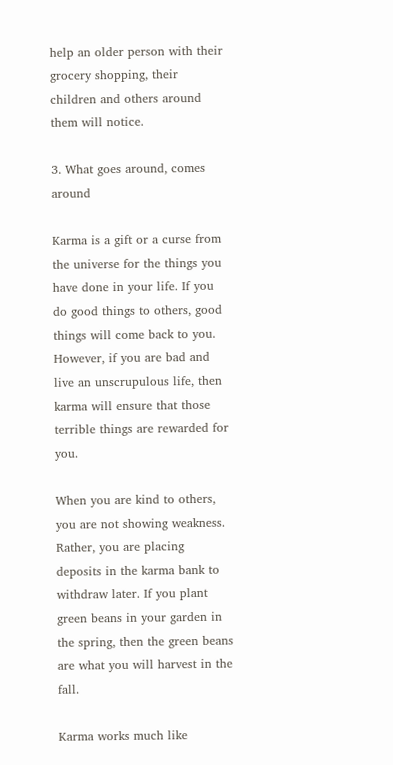help an older person with their grocery shopping, their children and others around them will notice.

3. What goes around, comes around

Karma is a gift or a curse from the universe for the things you have done in your life. If you do good things to others, good things will come back to you. However, if you are bad and live an unscrupulous life, then karma will ensure that those terrible things are rewarded for you.

When you are kind to others, you are not showing weakness. Rather, you are placing deposits in the karma bank to withdraw later. If you plant green beans in your garden in the spring, then the green beans are what you will harvest in the fall.

Karma works much like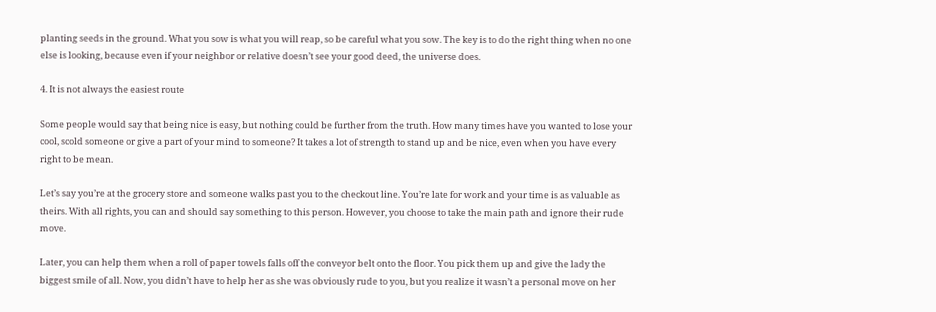planting seeds in the ground. What you sow is what you will reap, so be careful what you sow. The key is to do the right thing when no one else is looking, because even if your neighbor or relative doesn’t see your good deed, the universe does.

4. It is not always the easiest route

Some people would say that being nice is easy, but nothing could be further from the truth. How many times have you wanted to lose your cool, scold someone or give a part of your mind to someone? It takes a lot of strength to stand up and be nice, even when you have every right to be mean.

Let’s say you’re at the grocery store and someone walks past you to the checkout line. You’re late for work and your time is as valuable as theirs. With all rights, you can and should say something to this person. However, you choose to take the main path and ignore their rude move.

Later, you can help them when a roll of paper towels falls off the conveyor belt onto the floor. You pick them up and give the lady the biggest smile of all. Now, you didn’t have to help her as she was obviously rude to you, but you realize it wasn’t a personal move on her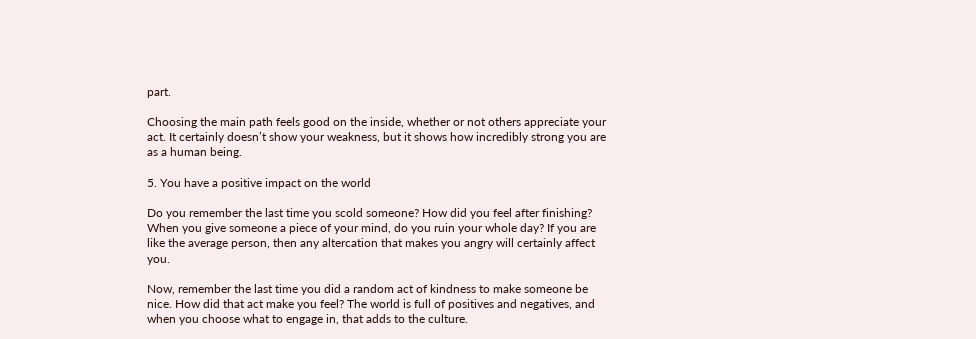part.

Choosing the main path feels good on the inside, whether or not others appreciate your act. It certainly doesn’t show your weakness, but it shows how incredibly strong you are as a human being.

5. You have a positive impact on the world

Do you remember the last time you scold someone? How did you feel after finishing? When you give someone a piece of your mind, do you ruin your whole day? If you are like the average person, then any altercation that makes you angry will certainly affect you.

Now, remember the last time you did a random act of kindness to make someone be nice. How did that act make you feel? The world is full of positives and negatives, and when you choose what to engage in, that adds to the culture.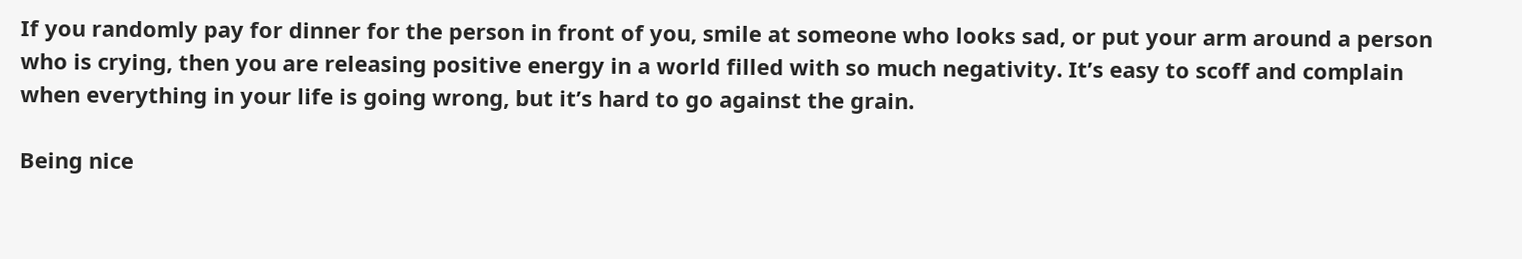If you randomly pay for dinner for the person in front of you, smile at someone who looks sad, or put your arm around a person who is crying, then you are releasing positive energy in a world filled with so much negativity. It’s easy to scoff and complain when everything in your life is going wrong, but it’s hard to go against the grain.

Being nice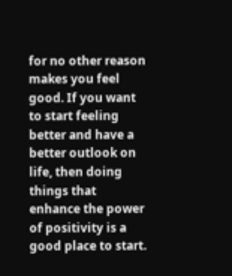for no other reason makes you feel good. If you want to start feeling better and have a better outlook on life, then doing things that enhance the power of positivity is a good place to start.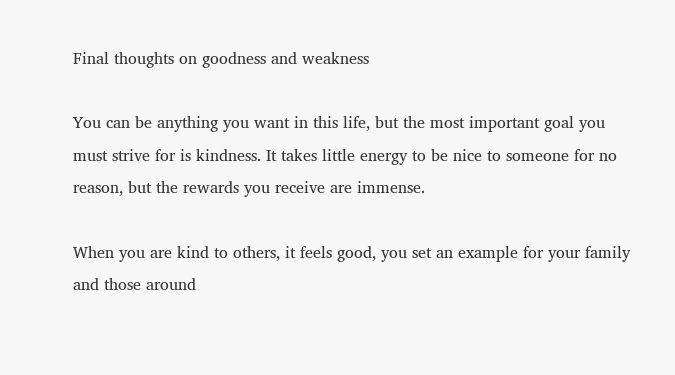Final thoughts on goodness and weakness

You can be anything you want in this life, but the most important goal you must strive for is kindness. It takes little energy to be nice to someone for no reason, but the rewards you receive are immense.

When you are kind to others, it feels good, you set an example for your family and those around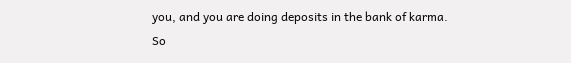you, and you are doing deposits in the bank of karma. So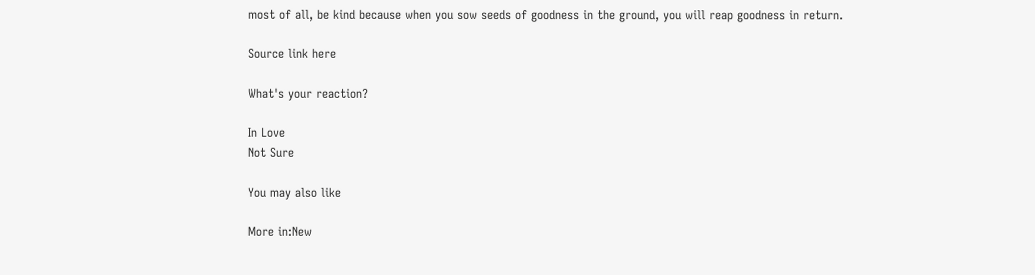most of all, be kind because when you sow seeds of goodness in the ground, you will reap goodness in return.

Source link here

What's your reaction?

In Love
Not Sure

You may also like

More in:New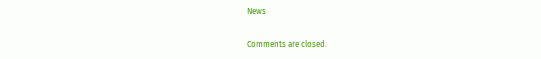News

Comments are closed.